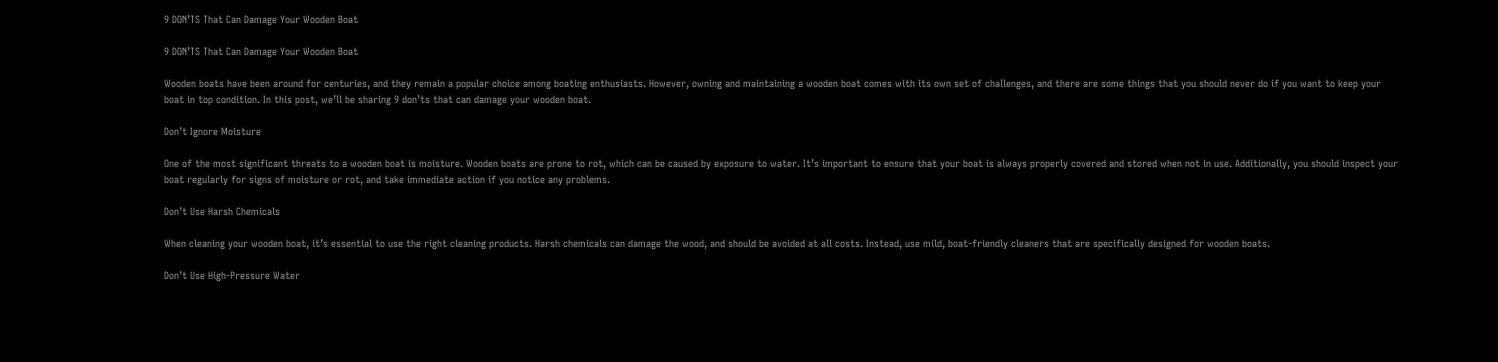9 DON’TS That Can Damage Your Wooden Boat

9 DON’TS That Can Damage Your Wooden Boat

Wooden boats have been around for centuries, and they remain a popular choice among boating enthusiasts. However, owning and maintaining a wooden boat comes with its own set of challenges, and there are some things that you should never do if you want to keep your boat in top condition. In this post, we’ll be sharing 9 don’ts that can damage your wooden boat.

Don’t Ignore Moisture

One of the most significant threats to a wooden boat is moisture. Wooden boats are prone to rot, which can be caused by exposure to water. It’s important to ensure that your boat is always properly covered and stored when not in use. Additionally, you should inspect your boat regularly for signs of moisture or rot, and take immediate action if you notice any problems.

Don’t Use Harsh Chemicals

When cleaning your wooden boat, it’s essential to use the right cleaning products. Harsh chemicals can damage the wood, and should be avoided at all costs. Instead, use mild, boat-friendly cleaners that are specifically designed for wooden boats.

Don’t Use High-Pressure Water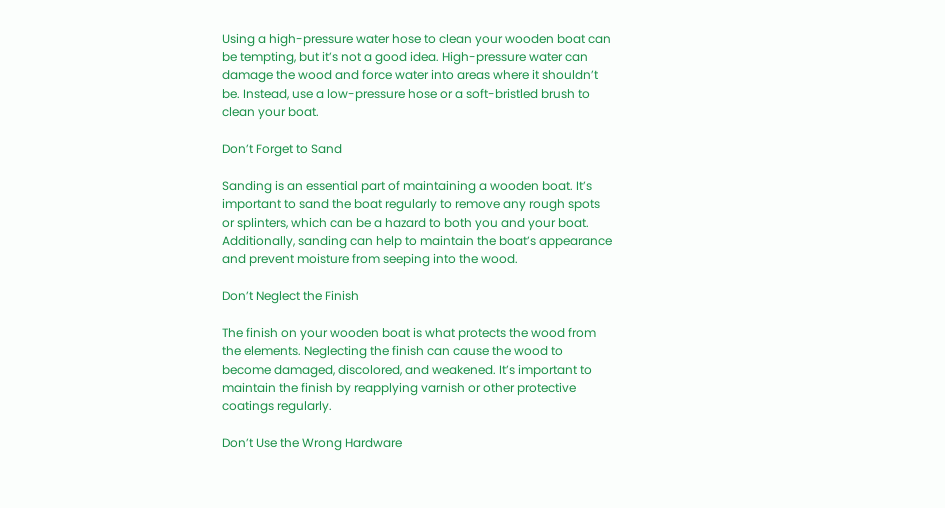Using a high-pressure water hose to clean your wooden boat can be tempting, but it’s not a good idea. High-pressure water can damage the wood and force water into areas where it shouldn’t be. Instead, use a low-pressure hose or a soft-bristled brush to clean your boat.

Don’t Forget to Sand

Sanding is an essential part of maintaining a wooden boat. It’s important to sand the boat regularly to remove any rough spots or splinters, which can be a hazard to both you and your boat. Additionally, sanding can help to maintain the boat’s appearance and prevent moisture from seeping into the wood.

Don’t Neglect the Finish

The finish on your wooden boat is what protects the wood from the elements. Neglecting the finish can cause the wood to become damaged, discolored, and weakened. It’s important to maintain the finish by reapplying varnish or other protective coatings regularly.

Don’t Use the Wrong Hardware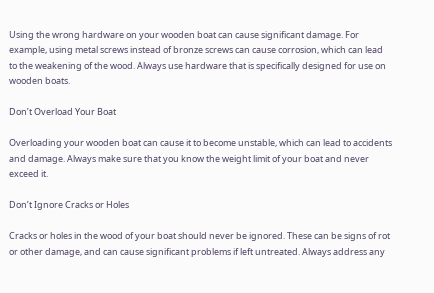Using the wrong hardware on your wooden boat can cause significant damage. For example, using metal screws instead of bronze screws can cause corrosion, which can lead to the weakening of the wood. Always use hardware that is specifically designed for use on wooden boats.

Don’t Overload Your Boat

Overloading your wooden boat can cause it to become unstable, which can lead to accidents and damage. Always make sure that you know the weight limit of your boat and never exceed it.

Don’t Ignore Cracks or Holes

Cracks or holes in the wood of your boat should never be ignored. These can be signs of rot or other damage, and can cause significant problems if left untreated. Always address any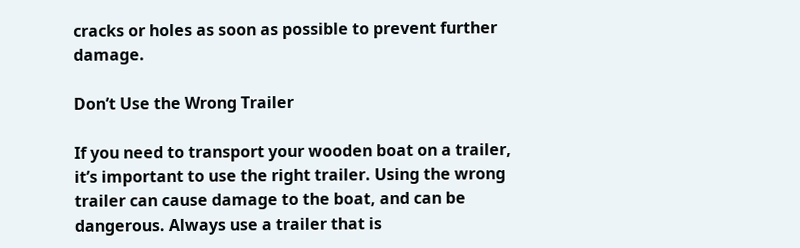cracks or holes as soon as possible to prevent further damage.

Don’t Use the Wrong Trailer

If you need to transport your wooden boat on a trailer, it’s important to use the right trailer. Using the wrong trailer can cause damage to the boat, and can be dangerous. Always use a trailer that is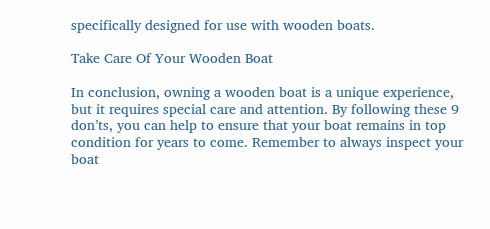specifically designed for use with wooden boats.

Take Care Of Your Wooden Boat

In conclusion, owning a wooden boat is a unique experience, but it requires special care and attention. By following these 9 don’ts, you can help to ensure that your boat remains in top condition for years to come. Remember to always inspect your boat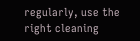regularly, use the right cleaning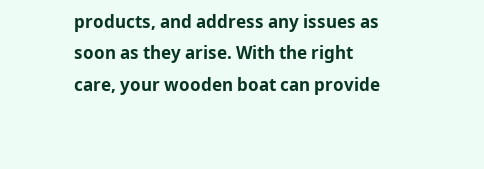products, and address any issues as soon as they arise. With the right care, your wooden boat can provide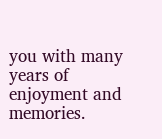you with many years of enjoyment and memories.